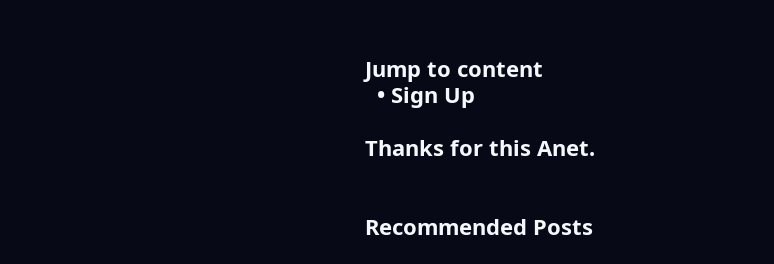Jump to content
  • Sign Up

Thanks for this Anet.


Recommended Posts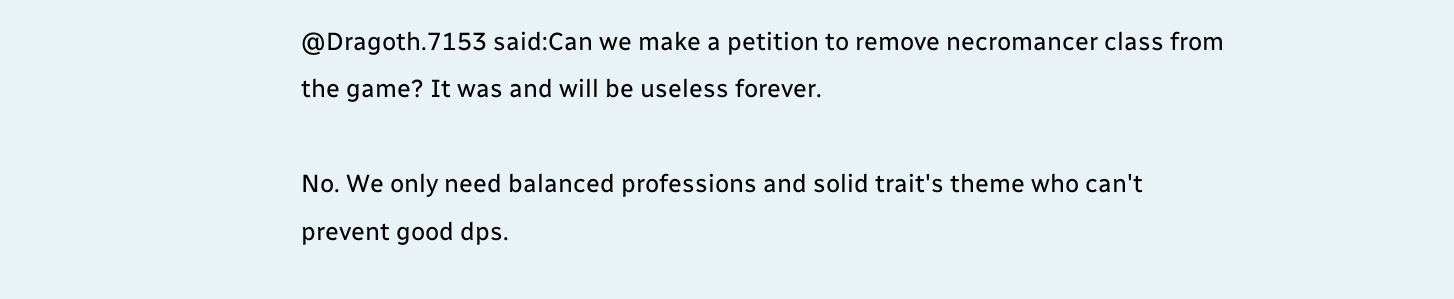@Dragoth.7153 said:Can we make a petition to remove necromancer class from the game? It was and will be useless forever.

No. We only need balanced professions and solid trait's theme who can't prevent good dps.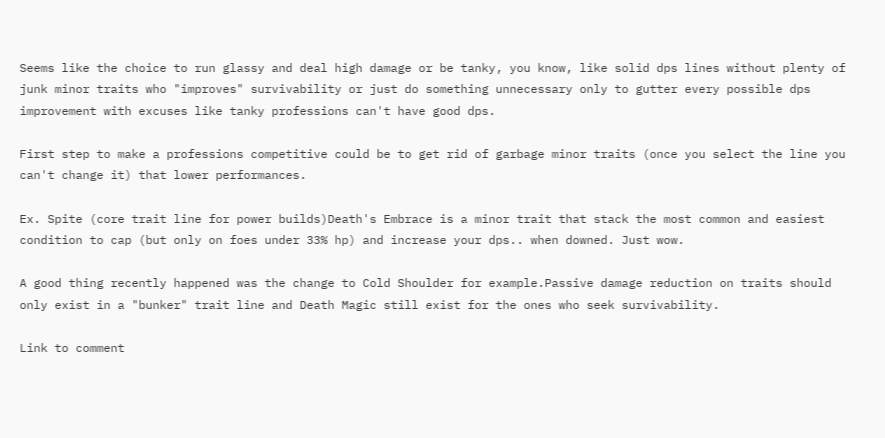Seems like the choice to run glassy and deal high damage or be tanky, you know, like solid dps lines without plenty of junk minor traits who "improves" survivability or just do something unnecessary only to gutter every possible dps improvement with excuses like tanky professions can't have good dps.

First step to make a professions competitive could be to get rid of garbage minor traits (once you select the line you can't change it) that lower performances.

Ex. Spite (core trait line for power builds)Death's Embrace is a minor trait that stack the most common and easiest condition to cap (but only on foes under 33% hp) and increase your dps.. when downed. Just wow.

A good thing recently happened was the change to Cold Shoulder for example.Passive damage reduction on traits should only exist in a "bunker" trait line and Death Magic still exist for the ones who seek survivability.

Link to comment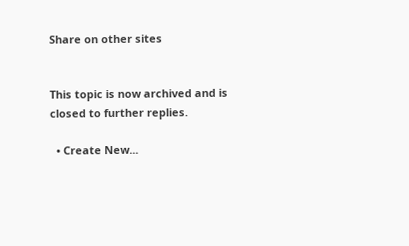Share on other sites


This topic is now archived and is closed to further replies.

  • Create New...